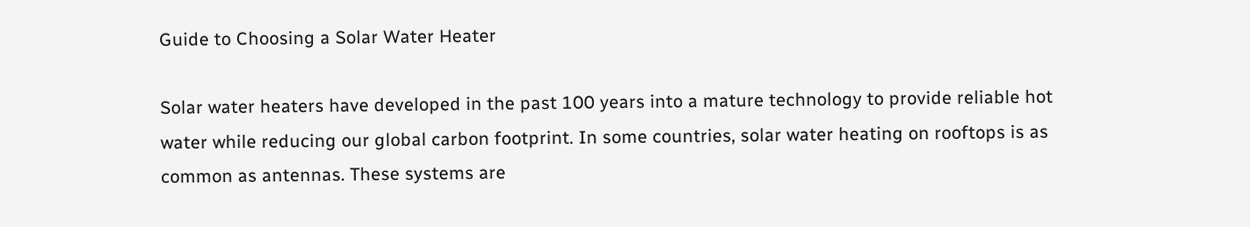Guide to Choosing a Solar Water Heater

Solar water heaters have developed in the past 100 years into a mature technology to provide reliable hot water while reducing our global carbon footprint. In some countries, solar water heating on rooftops is as common as antennas. These systems are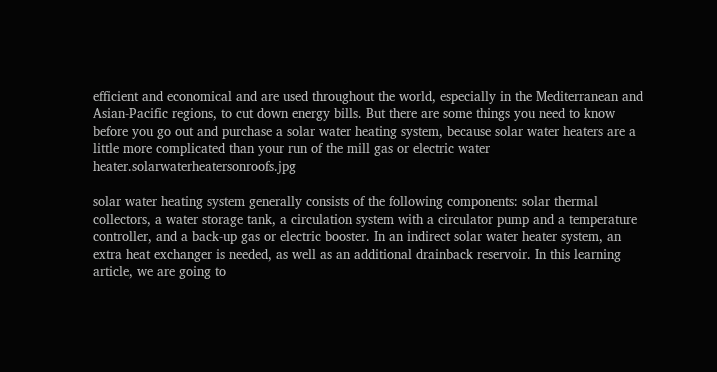efficient and economical and are used throughout the world, especially in the Mediterranean and Asian-Pacific regions, to cut down energy bills. But there are some things you need to know before you go out and purchase a solar water heating system, because solar water heaters are a little more complicated than your run of the mill gas or electric water heater.solarwaterheatersonroofs.jpg

solar water heating system generally consists of the following components: solar thermal collectors, a water storage tank, a circulation system with a circulator pump and a temperature controller, and a back-up gas or electric booster. In an indirect solar water heater system, an extra heat exchanger is needed, as well as an additional drainback reservoir. In this learning article, we are going to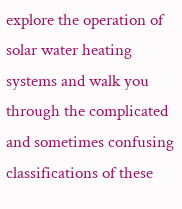explore the operation of solar water heating systems and walk you through the complicated and sometimes confusing classifications of these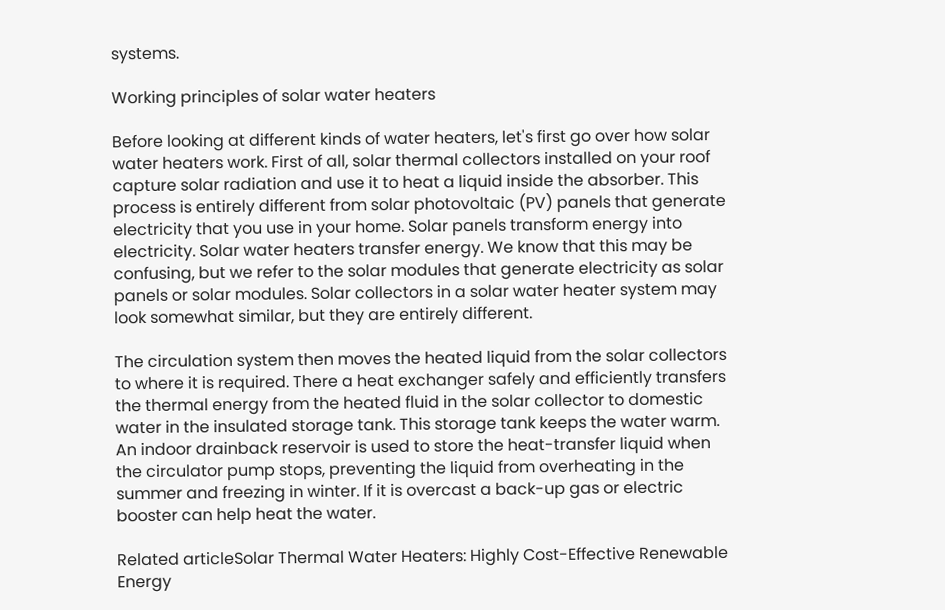systems.

Working principles of solar water heaters

Before looking at different kinds of water heaters, let's first go over how solar water heaters work. First of all, solar thermal collectors installed on your roof capture solar radiation and use it to heat a liquid inside the absorber. This process is entirely different from solar photovoltaic (PV) panels that generate electricity that you use in your home. Solar panels transform energy into electricity. Solar water heaters transfer energy. We know that this may be confusing, but we refer to the solar modules that generate electricity as solar panels or solar modules. Solar collectors in a solar water heater system may look somewhat similar, but they are entirely different.

The circulation system then moves the heated liquid from the solar collectors to where it is required. There a heat exchanger safely and efficiently transfers the thermal energy from the heated fluid in the solar collector to domestic water in the insulated storage tank. This storage tank keeps the water warm. An indoor drainback reservoir is used to store the heat-transfer liquid when the circulator pump stops, preventing the liquid from overheating in the summer and freezing in winter. If it is overcast a back-up gas or electric booster can help heat the water.

Related articleSolar Thermal Water Heaters: Highly Cost-Effective Renewable Energy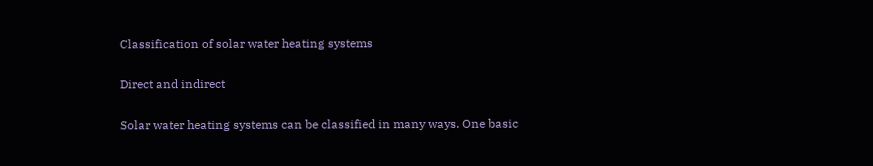Classification of solar water heating systems

Direct and indirect

Solar water heating systems can be classified in many ways. One basic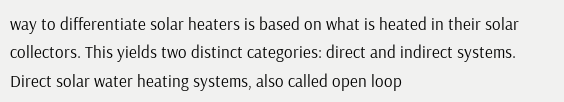way to differentiate solar heaters is based on what is heated in their solar collectors. This yields two distinct categories: direct and indirect systems. Direct solar water heating systems, also called open loop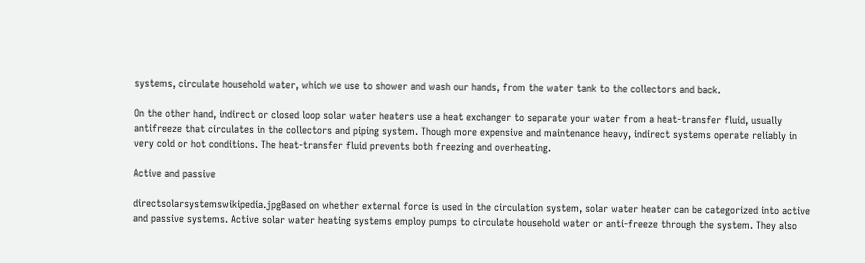systems, circulate household water, which we use to shower and wash our hands, from the water tank to the collectors and back.

On the other hand, indirect or closed loop solar water heaters use a heat exchanger to separate your water from a heat-transfer fluid, usually antifreeze that circulates in the collectors and piping system. Though more expensive and maintenance heavy, indirect systems operate reliably in very cold or hot conditions. The heat-transfer fluid prevents both freezing and overheating.

Active and passive

directsolarsystemswikipedia.jpgBased on whether external force is used in the circulation system, solar water heater can be categorized into active and passive systems. Active solar water heating systems employ pumps to circulate household water or anti-freeze through the system. They also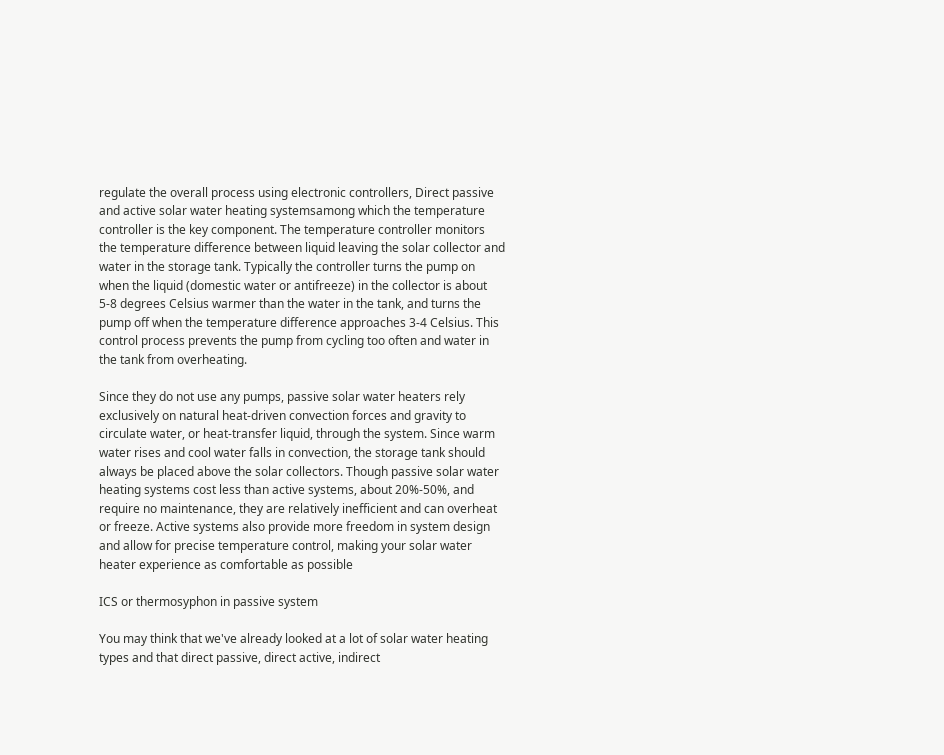regulate the overall process using electronic controllers, Direct passive and active solar water heating systemsamong which the temperature controller is the key component. The temperature controller monitors the temperature difference between liquid leaving the solar collector and water in the storage tank. Typically the controller turns the pump on when the liquid (domestic water or antifreeze) in the collector is about 5-8 degrees Celsius warmer than the water in the tank, and turns the pump off when the temperature difference approaches 3-4 Celsius. This control process prevents the pump from cycling too often and water in the tank from overheating.

Since they do not use any pumps, passive solar water heaters rely exclusively on natural heat-driven convection forces and gravity to circulate water, or heat-transfer liquid, through the system. Since warm water rises and cool water falls in convection, the storage tank should always be placed above the solar collectors. Though passive solar water heating systems cost less than active systems, about 20%-50%, and require no maintenance, they are relatively inefficient and can overheat or freeze. Active systems also provide more freedom in system design and allow for precise temperature control, making your solar water heater experience as comfortable as possible

ICS or thermosyphon in passive system

You may think that we've already looked at a lot of solar water heating types and that direct passive, direct active, indirect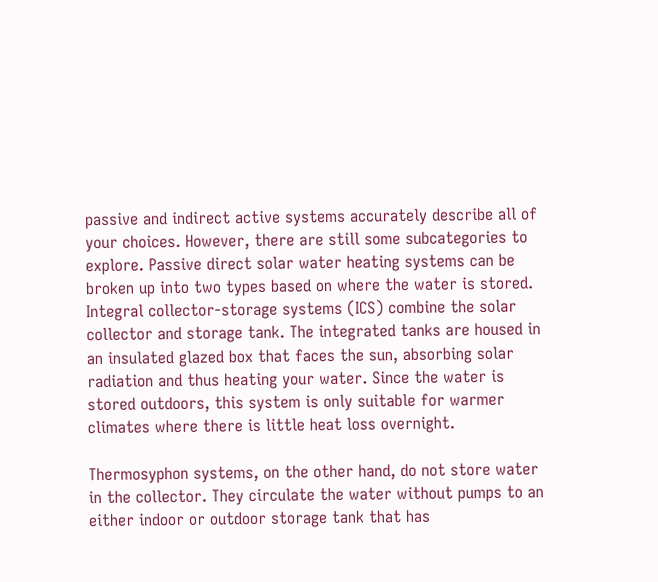passive and indirect active systems accurately describe all of your choices. However, there are still some subcategories to explore. Passive direct solar water heating systems can be broken up into two types based on where the water is stored. Integral collector-storage systems (ICS) combine the solar collector and storage tank. The integrated tanks are housed in an insulated glazed box that faces the sun, absorbing solar radiation and thus heating your water. Since the water is stored outdoors, this system is only suitable for warmer climates where there is little heat loss overnight.

Thermosyphon systems, on the other hand, do not store water in the collector. They circulate the water without pumps to an either indoor or outdoor storage tank that has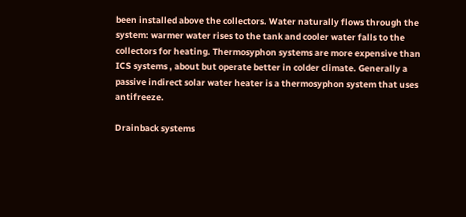been installed above the collectors. Water naturally flows through the system: warmer water rises to the tank and cooler water falls to the collectors for heating. Thermosyphon systems are more expensive than ICS systems , about but operate better in colder climate. Generally a passive indirect solar water heater is a thermosyphon system that uses antifreeze.

Drainback systems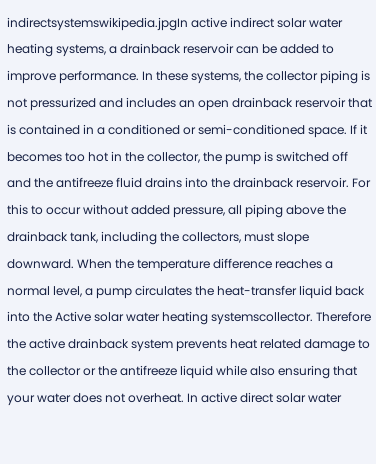indirectsystemswikipedia.jpgIn active indirect solar water heating systems, a drainback reservoir can be added to improve performance. In these systems, the collector piping is not pressurized and includes an open drainback reservoir that is contained in a conditioned or semi-conditioned space. If it becomes too hot in the collector, the pump is switched off and the antifreeze fluid drains into the drainback reservoir. For this to occur without added pressure, all piping above the drainback tank, including the collectors, must slope downward. When the temperature difference reaches a normal level, a pump circulates the heat-transfer liquid back into the Active solar water heating systemscollector. Therefore the active drainback system prevents heat related damage to the collector or the antifreeze liquid while also ensuring that your water does not overheat. In active direct solar water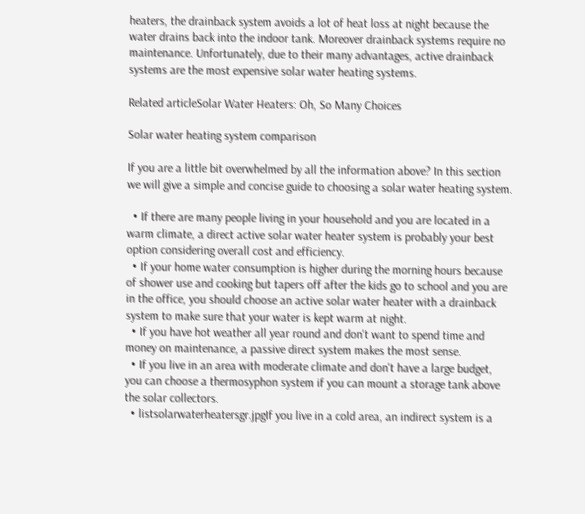heaters, the drainback system avoids a lot of heat loss at night because the water drains back into the indoor tank. Moreover drainback systems require no maintenance. Unfortunately, due to their many advantages, active drainback systems are the most expensive solar water heating systems.

Related articleSolar Water Heaters: Oh, So Many Choices

Solar water heating system comparison

If you are a little bit overwhelmed by all the information above? In this section we will give a simple and concise guide to choosing a solar water heating system.

  • If there are many people living in your household and you are located in a warm climate, a direct active solar water heater system is probably your best option considering overall cost and efficiency.
  • If your home water consumption is higher during the morning hours because of shower use and cooking but tapers off after the kids go to school and you are in the office, you should choose an active solar water heater with a drainback system to make sure that your water is kept warm at night.
  • If you have hot weather all year round and don't want to spend time and money on maintenance, a passive direct system makes the most sense.
  • If you live in an area with moderate climate and don't have a large budget, you can choose a thermosyphon system if you can mount a storage tank above the solar collectors.
  • listsolarwaterheatersgr.jpgIf you live in a cold area, an indirect system is a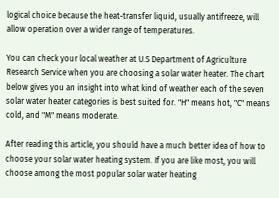logical choice because the heat-transfer liquid, usually antifreeze, will allow operation over a wider range of temperatures.

You can check your local weather at U.S Department of Agriculture Research Service when you are choosing a solar water heater. The chart below gives you an insight into what kind of weather each of the seven solar water heater categories is best suited for. "H" means hot, "C" means cold, and "M" means moderate.

After reading this article, you should have a much better idea of how to choose your solar water heating system. If you are like most, you will choose among the most popular solar water heating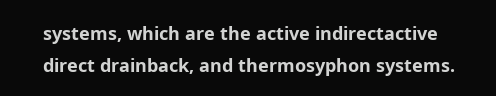systems, which are the active indirectactive direct drainback, and thermosyphon systems.